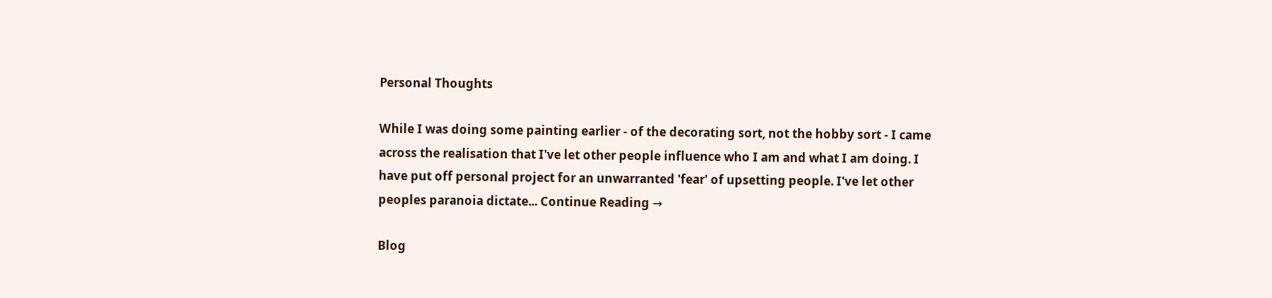Personal Thoughts

While I was doing some painting earlier - of the decorating sort, not the hobby sort - I came across the realisation that I've let other people influence who I am and what I am doing. I have put off personal project for an unwarranted 'fear' of upsetting people. I've let other peoples paranoia dictate... Continue Reading →

Blog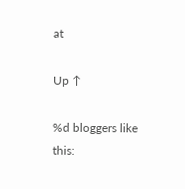at

Up ↑

%d bloggers like this: